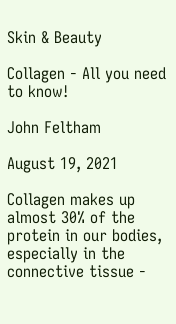Skin & Beauty

Collagen - All you need to know!

John Feltham

August 19, 2021

Collagen makes up almost 30% of the protein in our bodies, especially in the connective tissue -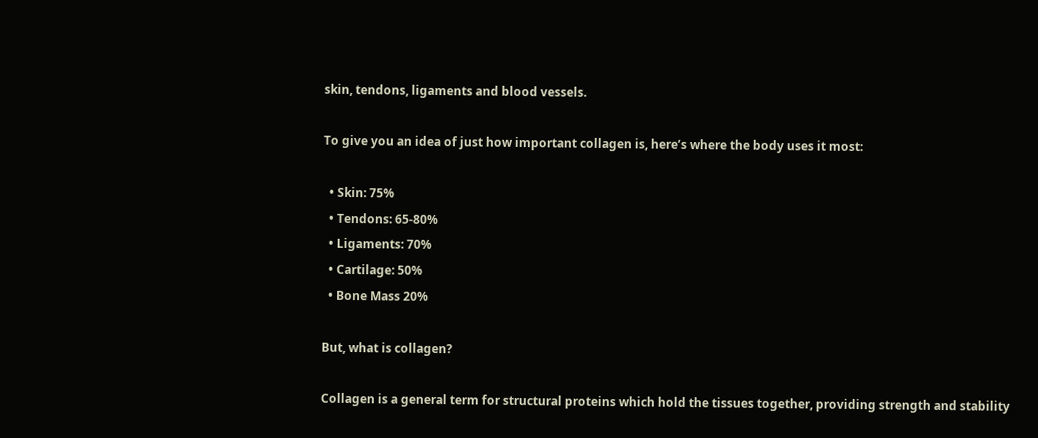skin, tendons, ligaments and blood vessels.

To give you an idea of just how important collagen is, here’s where the body uses it most:

  • Skin: 75%
  • Tendons: 65-80%
  • Ligaments: 70%
  • Cartilage: 50%
  • Bone Mass 20%

But, what is collagen?

Collagen is a general term for structural proteins which hold the tissues together, providing strength and stability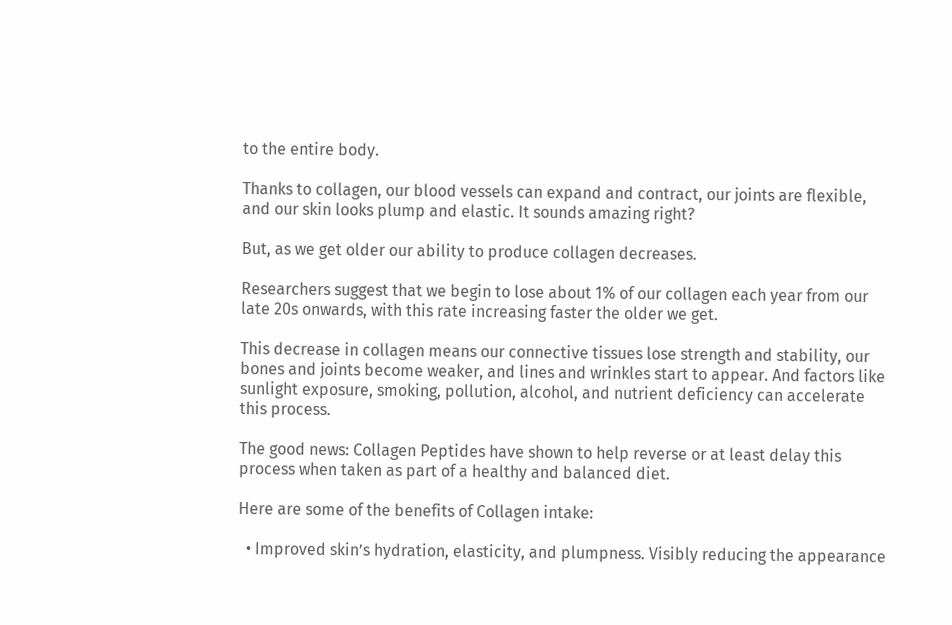to the entire body.

Thanks to collagen, our blood vessels can expand and contract, our joints are flexible, and our skin looks plump and elastic. It sounds amazing right?

But, as we get older our ability to produce collagen decreases.

Researchers suggest that we begin to lose about 1% of our collagen each year from our late 20s onwards, with this rate increasing faster the older we get.

This decrease in collagen means our connective tissues lose strength and stability, our bones and joints become weaker, and lines and wrinkles start to appear. And factors like sunlight exposure, smoking, pollution, alcohol, and nutrient deficiency can accelerate this process.

The good news: Collagen Peptides have shown to help reverse or at least delay this process when taken as part of a healthy and balanced diet.

Here are some of the benefits of Collagen intake:

  • Improved skin’s hydration, elasticity, and plumpness. Visibly reducing the appearance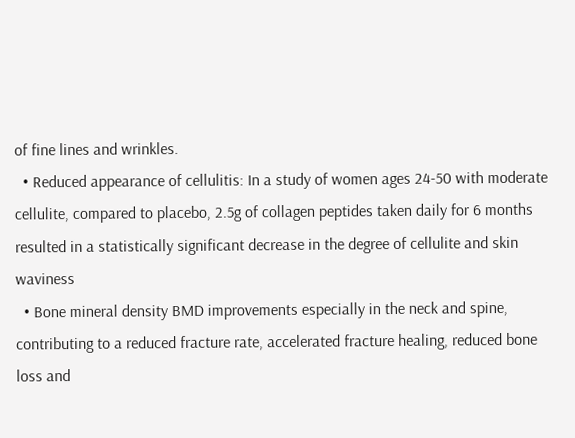of fine lines and wrinkles.
  • Reduced appearance of cellulitis: In a study of women ages 24-50 with moderate cellulite, compared to placebo, 2.5g of collagen peptides taken daily for 6 months resulted in a statistically significant decrease in the degree of cellulite and skin waviness
  • Bone mineral density BMD improvements especially in the neck and spine, contributing to a reduced fracture rate, accelerated fracture healing, reduced bone loss and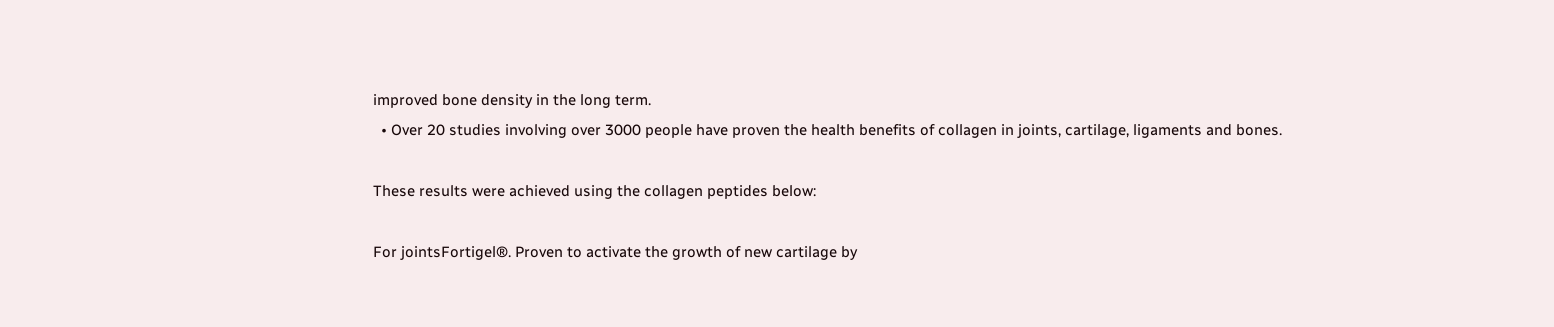improved bone density in the long term.
  • Over 20 studies involving over 3000 people have proven the health benefits of collagen in joints, cartilage, ligaments and bones.

These results were achieved using the collagen peptides below:

For jointsFortigel®. Proven to activate the growth of new cartilage by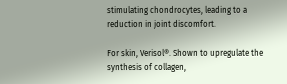stimulating chondrocytes, leading to a reduction in joint discomfort.

For skin, Verisol®. Shown to upregulate the synthesis of collagen,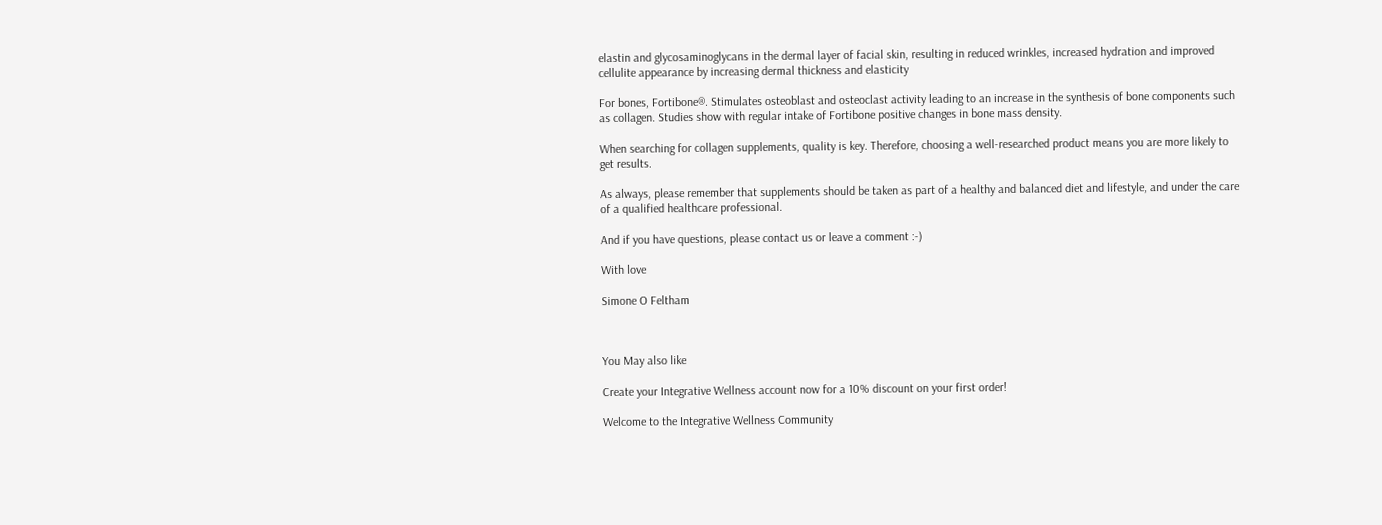elastin and glycosaminoglycans in the dermal layer of facial skin, resulting in reduced wrinkles, increased hydration and improved cellulite appearance by increasing dermal thickness and elasticity

For bones, Fortibone®. Stimulates osteoblast and osteoclast activity leading to an increase in the synthesis of bone components such as collagen. Studies show with regular intake of Fortibone positive changes in bone mass density.

When searching for collagen supplements, quality is key. Therefore, choosing a well-researched product means you are more likely to get results.

As always, please remember that supplements should be taken as part of a healthy and balanced diet and lifestyle, and under the care of a qualified healthcare professional.

And if you have questions, please contact us or leave a comment :-)

With love

Simone O Feltham



You May also like

Create your Integrative Wellness account now for a 10% discount on your first order!

Welcome to the Integrative Wellness Community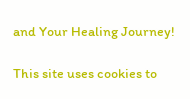and Your Healing Journey!

This site uses cookies to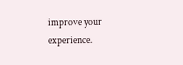improve your experience.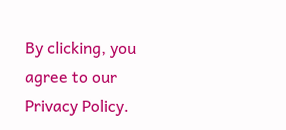By clicking, you agree to our Privacy Policy.